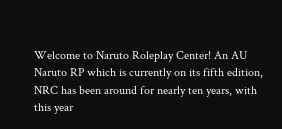Welcome to Naruto Roleplay Center! An AU Naruto RP which is currently on its fifth edition, NRC has been around for nearly ten years, with this year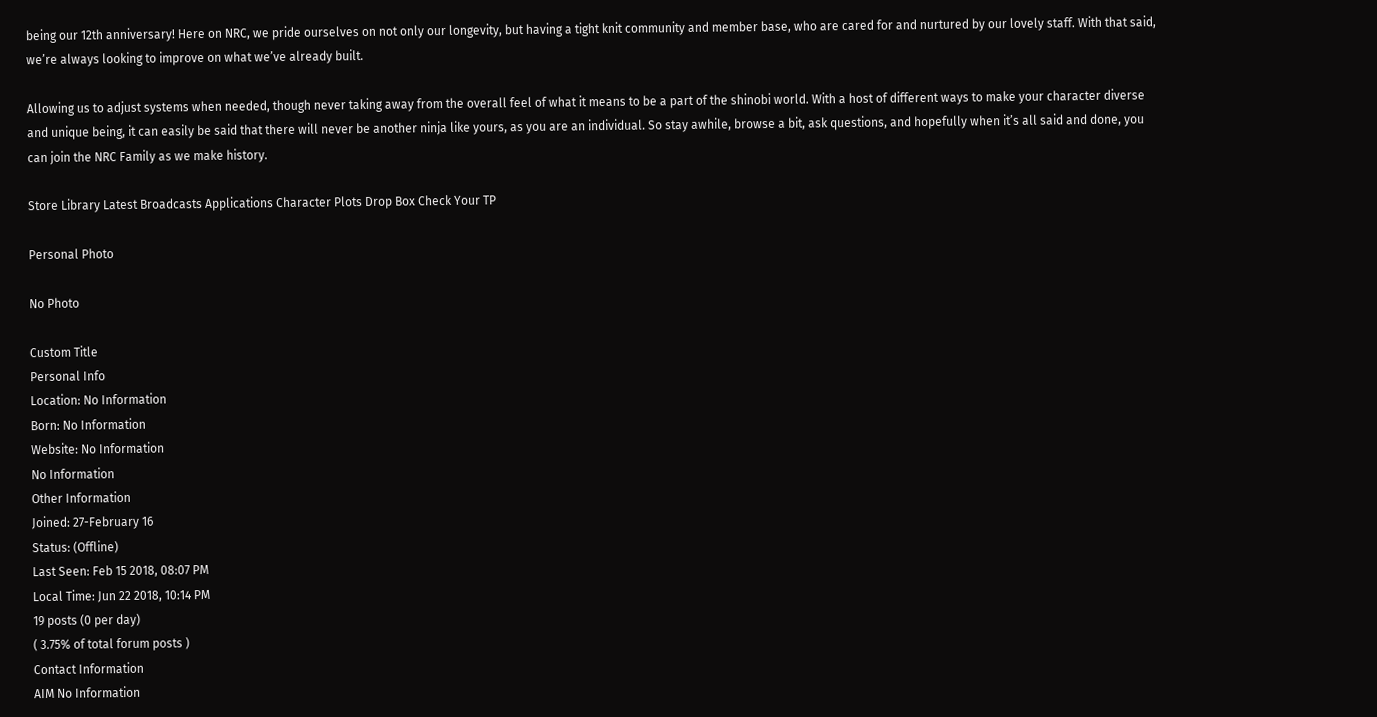being our 12th anniversary! Here on NRC, we pride ourselves on not only our longevity, but having a tight knit community and member base, who are cared for and nurtured by our lovely staff. With that said, we’re always looking to improve on what we’ve already built.

Allowing us to adjust systems when needed, though never taking away from the overall feel of what it means to be a part of the shinobi world. With a host of different ways to make your character diverse and unique being, it can easily be said that there will never be another ninja like yours, as you are an individual. So stay awhile, browse a bit, ask questions, and hopefully when it’s all said and done, you can join the NRC Family as we make history.

Store Library Latest Broadcasts Applications Character Plots Drop Box Check Your TP

Personal Photo

No Photo

Custom Title
Personal Info
Location: No Information
Born: No Information
Website: No Information
No Information
Other Information
Joined: 27-February 16
Status: (Offline)
Last Seen: Feb 15 2018, 08:07 PM
Local Time: Jun 22 2018, 10:14 PM
19 posts (0 per day)
( 3.75% of total forum posts )
Contact Information
AIM No Information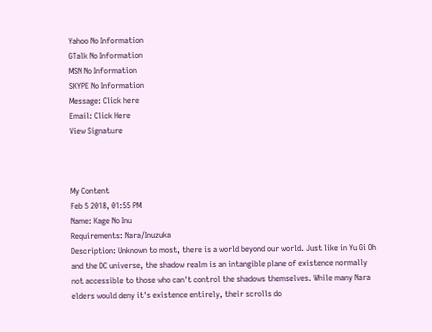Yahoo No Information
GTalk No Information
MSN No Information
SKYPE No Information
Message: Click here
Email: Click Here
View Signature



My Content
Feb 5 2018, 01:55 PM
Name: Kage No Inu
Requirements: Nara/Inuzuka
Description: Unknown to most, there is a world beyond our world. Just like in Yu Gi Oh and the DC universe, the shadow realm is an intangible plane of existence normally not accessible to those who can't control the shadows themselves. While many Nara elders would deny it's existence entirely, their scrolls do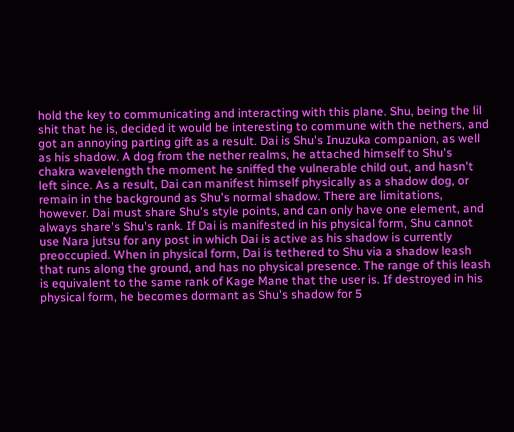hold the key to communicating and interacting with this plane. Shu, being the lil shit that he is, decided it would be interesting to commune with the nethers, and got an annoying parting gift as a result. Dai is Shu's Inuzuka companion, as well as his shadow. A dog from the nether realms, he attached himself to Shu's chakra wavelength the moment he sniffed the vulnerable child out, and hasn't left since. As a result, Dai can manifest himself physically as a shadow dog, or remain in the background as Shu's normal shadow. There are limitations, however. Dai must share Shu's style points, and can only have one element, and always share's Shu's rank. If Dai is manifested in his physical form, Shu cannot use Nara jutsu for any post in which Dai is active as his shadow is currently preoccupied. When in physical form, Dai is tethered to Shu via a shadow leash that runs along the ground, and has no physical presence. The range of this leash is equivalent to the same rank of Kage Mane that the user is. If destroyed in his physical form, he becomes dormant as Shu's shadow for 5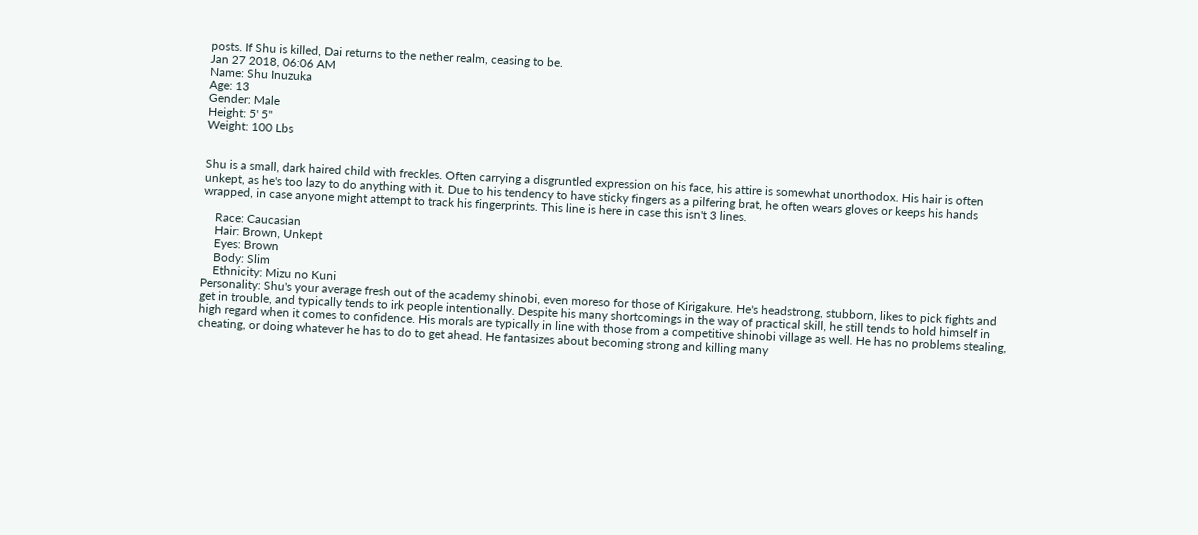posts. If Shu is killed, Dai returns to the nether realm, ceasing to be.
Jan 27 2018, 06:06 AM
Name: Shu Inuzuka
Age: 13
Gender: Male
Height: 5' 5''
Weight: 100 Lbs


Shu is a small, dark haired child with freckles. Often carrying a disgruntled expression on his face, his attire is somewhat unorthodox. His hair is often unkept, as he's too lazy to do anything with it. Due to his tendency to have sticky fingers as a pilfering brat, he often wears gloves or keeps his hands wrapped, in case anyone might attempt to track his fingerprints. This line is here in case this isn't 3 lines.

    Race: Caucasian
    Hair: Brown, Unkept
    Eyes: Brown
    Body: Slim
    Ethnicity: Mizu no Kuni
Personality: Shu's your average fresh out of the academy shinobi, even moreso for those of Kirigakure. He's headstrong, stubborn, likes to pick fights and get in trouble, and typically tends to irk people intentionally. Despite his many shortcomings in the way of practical skill, he still tends to hold himself in high regard when it comes to confidence. His morals are typically in line with those from a competitive shinobi village as well. He has no problems stealing, cheating, or doing whatever he has to do to get ahead. He fantasizes about becoming strong and killing many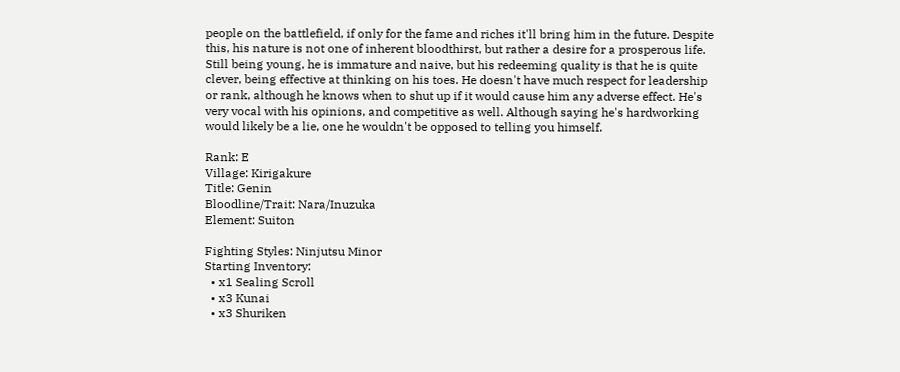people on the battlefield, if only for the fame and riches it'll bring him in the future. Despite this, his nature is not one of inherent bloodthirst, but rather a desire for a prosperous life. Still being young, he is immature and naive, but his redeeming quality is that he is quite clever, being effective at thinking on his toes. He doesn't have much respect for leadership or rank, although he knows when to shut up if it would cause him any adverse effect. He's very vocal with his opinions, and competitive as well. Although saying he's hardworking would likely be a lie, one he wouldn't be opposed to telling you himself.

Rank: E
Village: Kirigakure
Title: Genin
Bloodline/Trait: Nara/Inuzuka
Element: Suiton

Fighting Styles: Ninjutsu Minor
Starting Inventory:
  • x1 Sealing Scroll
  • x3 Kunai
  • x3 Shuriken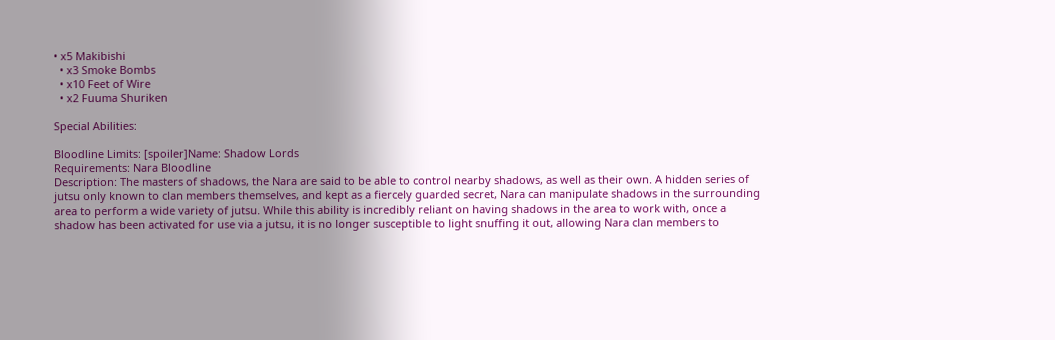• x5 Makibishi
  • x3 Smoke Bombs
  • x10 Feet of Wire
  • x2 Fuuma Shuriken

Special Abilities:

Bloodline Limits: [spoiler]Name: Shadow Lords
Requirements: Nara Bloodline
Description: The masters of shadows, the Nara are said to be able to control nearby shadows, as well as their own. A hidden series of jutsu only known to clan members themselves, and kept as a fiercely guarded secret, Nara can manipulate shadows in the surrounding area to perform a wide variety of jutsu. While this ability is incredibly reliant on having shadows in the area to work with, once a shadow has been activated for use via a jutsu, it is no longer susceptible to light snuffing it out, allowing Nara clan members to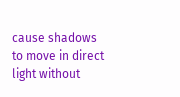cause shadows to move in direct light without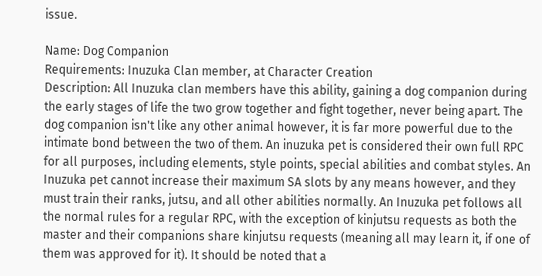issue.

Name: Dog Companion
Requirements: Inuzuka Clan member, at Character Creation
Description: All Inuzuka clan members have this ability, gaining a dog companion during the early stages of life the two grow together and fight together, never being apart. The dog companion isn't like any other animal however, it is far more powerful due to the intimate bond between the two of them. An inuzuka pet is considered their own full RPC for all purposes, including elements, style points, special abilities and combat styles. An Inuzuka pet cannot increase their maximum SA slots by any means however, and they must train their ranks, jutsu, and all other abilities normally. An Inuzuka pet follows all the normal rules for a regular RPC, with the exception of kinjutsu requests as both the master and their companions share kinjutsu requests (meaning all may learn it, if one of them was approved for it). It should be noted that a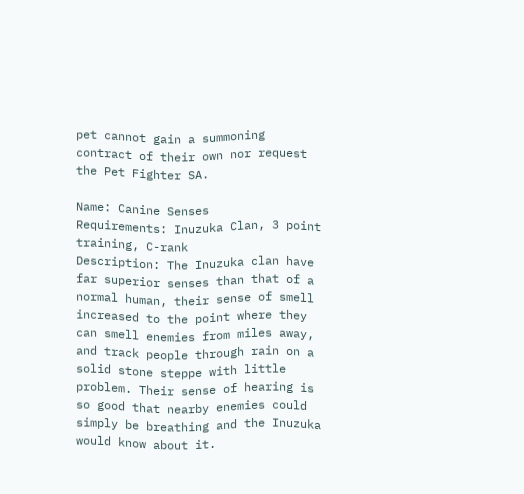pet cannot gain a summoning contract of their own nor request the Pet Fighter SA.

Name: Canine Senses
Requirements: Inuzuka Clan, 3 point training, C-rank
Description: The Inuzuka clan have far superior senses than that of a normal human, their sense of smell increased to the point where they can smell enemies from miles away, and track people through rain on a solid stone steppe with little problem. Their sense of hearing is so good that nearby enemies could simply be breathing and the Inuzuka would know about it.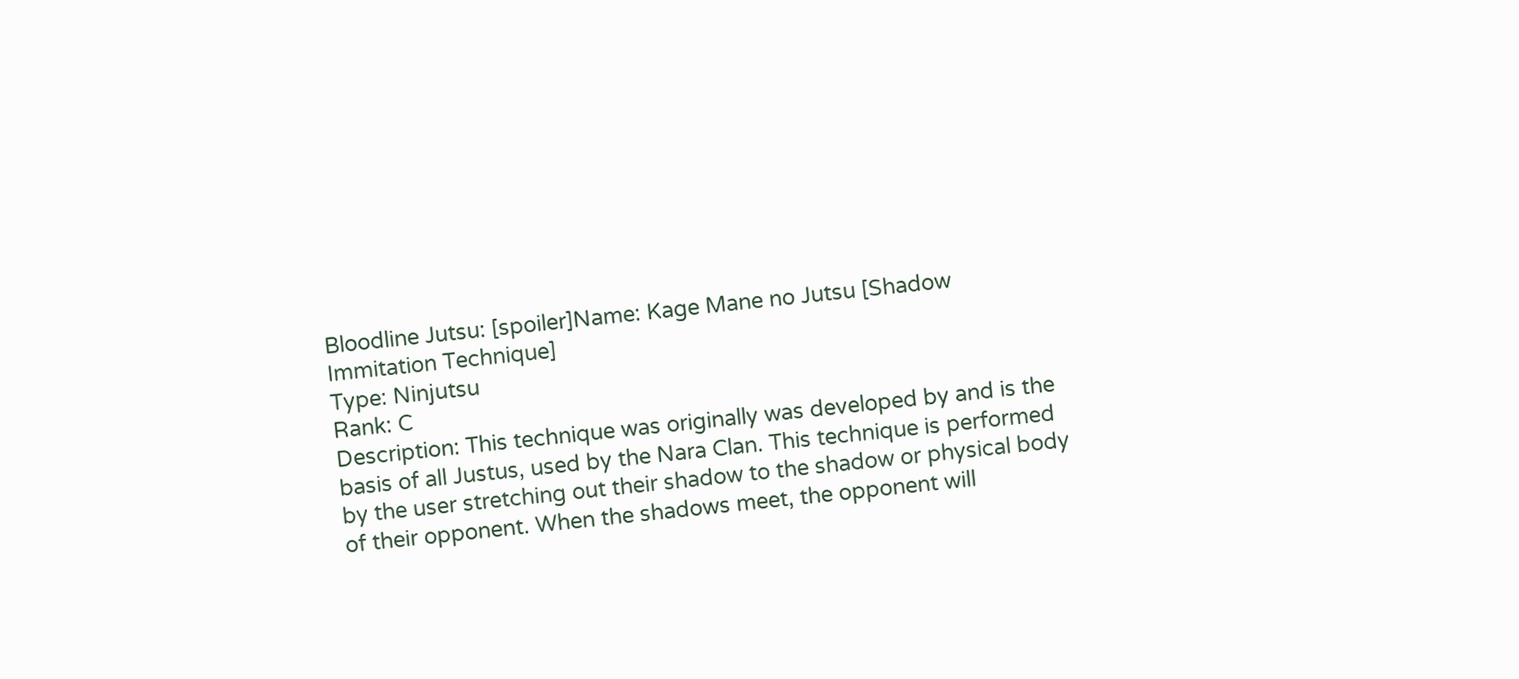Bloodline Jutsu: [spoiler]Name: Kage Mane no Jutsu [Shadow Immitation Technique]
Type: Ninjutsu
Rank: C
Description: This technique was originally was developed by and is the basis of all Justus, used by the Nara Clan. This technique is performed by the user stretching out their shadow to the shadow or physical body of their opponent. When the shadows meet, the opponent will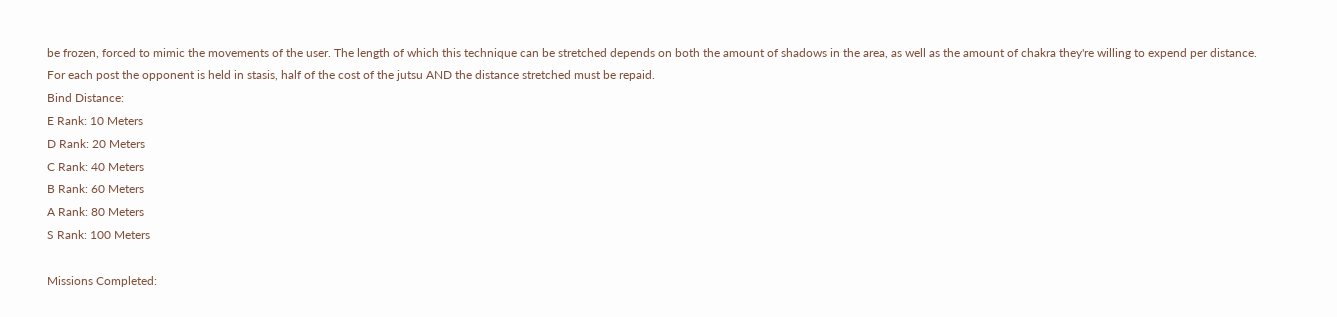be frozen, forced to mimic the movements of the user. The length of which this technique can be stretched depends on both the amount of shadows in the area, as well as the amount of chakra they're willing to expend per distance. For each post the opponent is held in stasis, half of the cost of the jutsu AND the distance stretched must be repaid.
Bind Distance:
E Rank: 10 Meters
D Rank: 20 Meters
C Rank: 40 Meters
B Rank: 60 Meters
A Rank: 80 Meters
S Rank: 100 Meters

Missions Completed: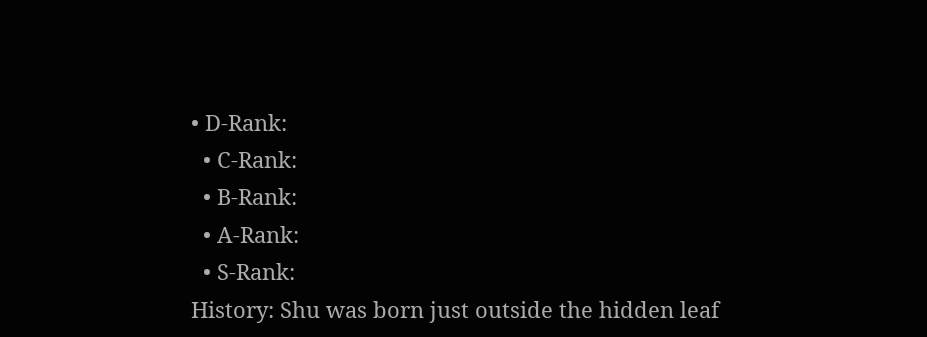• D-Rank:
  • C-Rank:
  • B-Rank:
  • A-Rank:
  • S-Rank:
History: Shu was born just outside the hidden leaf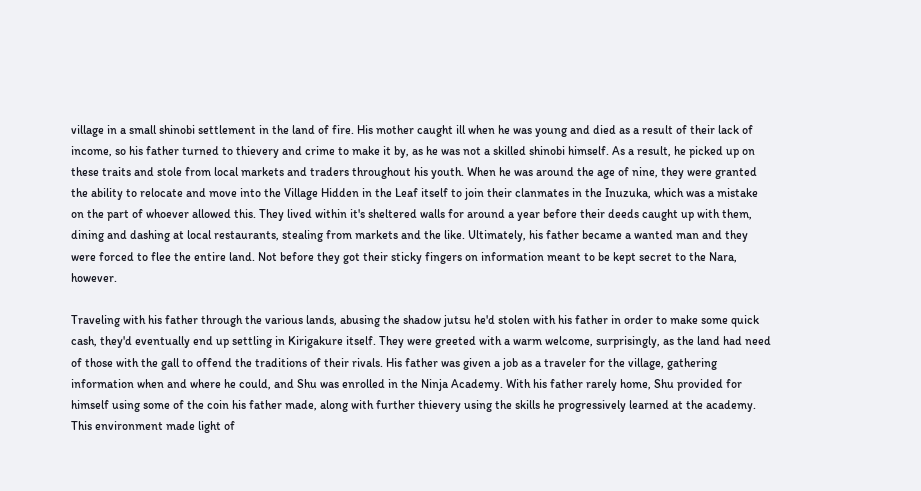village in a small shinobi settlement in the land of fire. His mother caught ill when he was young and died as a result of their lack of income, so his father turned to thievery and crime to make it by, as he was not a skilled shinobi himself. As a result, he picked up on these traits and stole from local markets and traders throughout his youth. When he was around the age of nine, they were granted the ability to relocate and move into the Village Hidden in the Leaf itself to join their clanmates in the Inuzuka, which was a mistake on the part of whoever allowed this. They lived within it's sheltered walls for around a year before their deeds caught up with them, dining and dashing at local restaurants, stealing from markets and the like. Ultimately, his father became a wanted man and they were forced to flee the entire land. Not before they got their sticky fingers on information meant to be kept secret to the Nara, however.

Traveling with his father through the various lands, abusing the shadow jutsu he'd stolen with his father in order to make some quick cash, they'd eventually end up settling in Kirigakure itself. They were greeted with a warm welcome, surprisingly, as the land had need of those with the gall to offend the traditions of their rivals. His father was given a job as a traveler for the village, gathering information when and where he could, and Shu was enrolled in the Ninja Academy. With his father rarely home, Shu provided for himself using some of the coin his father made, along with further thievery using the skills he progressively learned at the academy. This environment made light of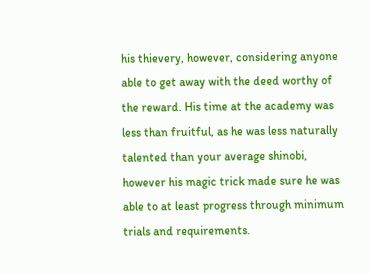his thievery, however, considering anyone able to get away with the deed worthy of the reward. His time at the academy was less than fruitful, as he was less naturally talented than your average shinobi, however his magic trick made sure he was able to at least progress through minimum trials and requirements.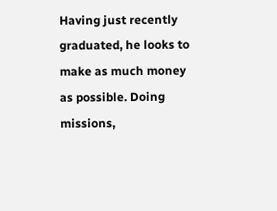Having just recently graduated, he looks to make as much money as possible. Doing missions,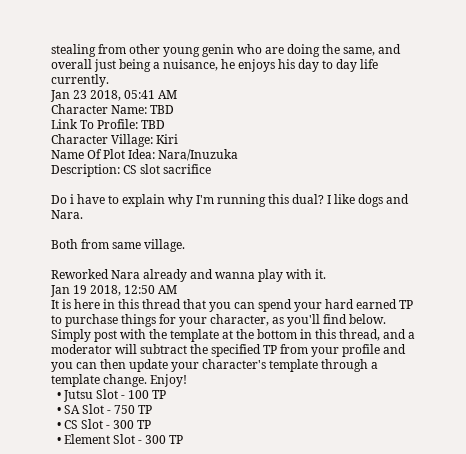stealing from other young genin who are doing the same, and overall just being a nuisance, he enjoys his day to day life currently.
Jan 23 2018, 05:41 AM
Character Name: TBD
Link To Profile: TBD
Character Village: Kiri
Name Of Plot Idea: Nara/Inuzuka
Description: CS slot sacrifice

Do i have to explain why I'm running this dual? I like dogs and Nara.

Both from same village.

Reworked Nara already and wanna play with it.
Jan 19 2018, 12:50 AM
It is here in this thread that you can spend your hard earned TP to purchase things for your character, as you'll find below. Simply post with the template at the bottom in this thread, and a moderator will subtract the specified TP from your profile and you can then update your character's template through a template change. Enjoy!
  • Jutsu Slot - 100 TP
  • SA Slot - 750 TP
  • CS Slot - 300 TP
  • Element Slot - 300 TP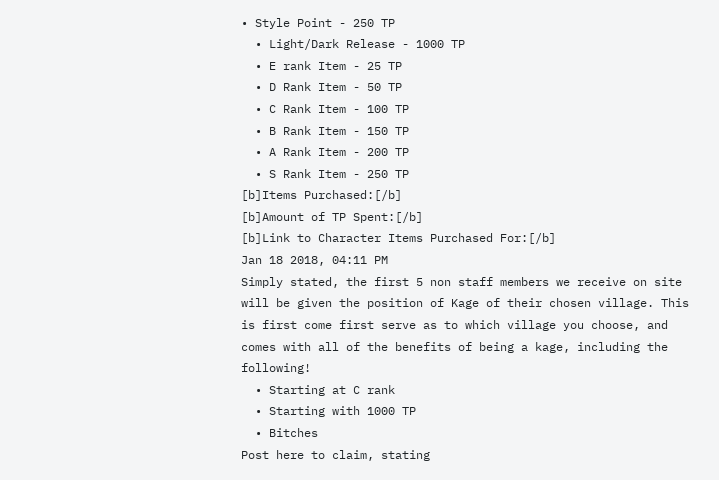• Style Point - 250 TP
  • Light/Dark Release - 1000 TP
  • E rank Item - 25 TP
  • D Rank Item - 50 TP
  • C Rank Item - 100 TP
  • B Rank Item - 150 TP
  • A Rank Item - 200 TP
  • S Rank Item - 250 TP
[b]Items Purchased:[/b]
[b]Amount of TP Spent:[/b]
[b]Link to Character Items Purchased For:[/b]
Jan 18 2018, 04:11 PM
Simply stated, the first 5 non staff members we receive on site will be given the position of Kage of their chosen village. This is first come first serve as to which village you choose, and comes with all of the benefits of being a kage, including the following!
  • Starting at C rank
  • Starting with 1000 TP
  • Bitches
Post here to claim, stating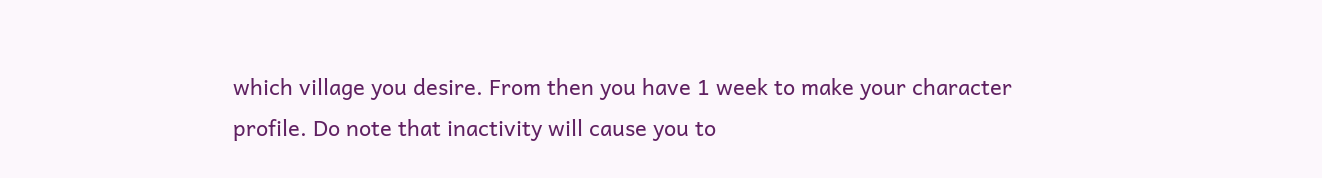which village you desire. From then you have 1 week to make your character profile. Do note that inactivity will cause you to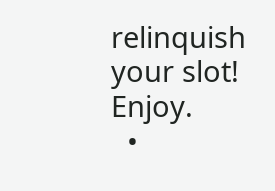relinquish your slot! Enjoy.
  •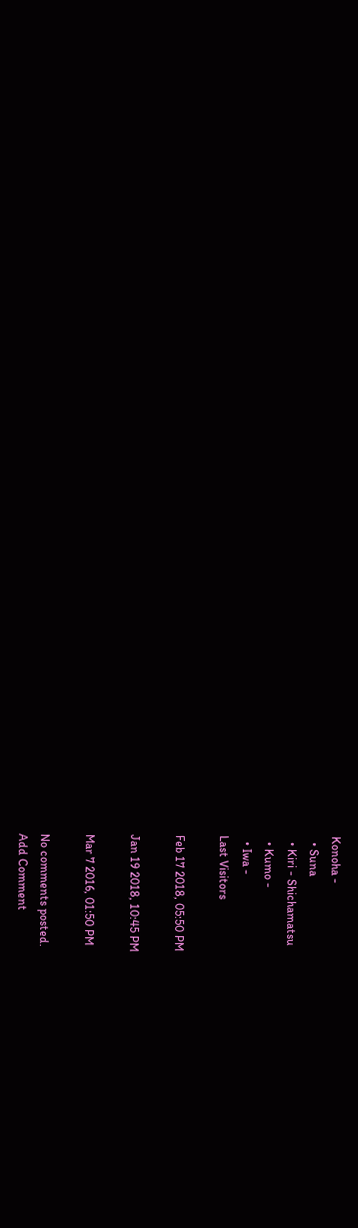Konoha -
  • Suna
  • Kiri - Shichamatsu
  • Kumo -
  • Iwa -
Last Visitors

Feb 17 2018, 05:50 PM

Jan 19 2018, 10:45 PM

Mar 7 2016, 01:50 PM

No comments posted.
Add Comment